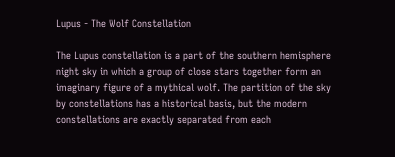Lupus - The Wolf Constellation

The Lupus constellation is a part of the southern hemisphere night sky in which a group of close stars together form an imaginary figure of a mythical wolf. The partition of the sky by constellations has a historical basis, but the modern constellations are exactly separated from each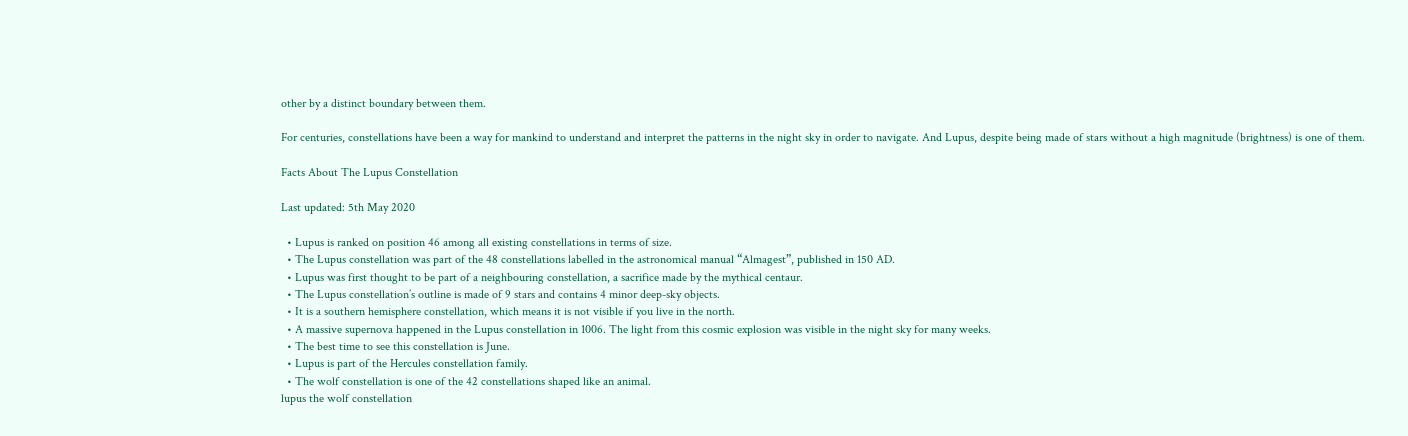other by a distinct boundary between them.

For centuries, constellations have been a way for mankind to understand and interpret the patterns in the night sky in order to navigate. And Lupus, despite being made of stars without a high magnitude (brightness) is one of them.

Facts About The Lupus Constellation

Last updated: 5th May 2020

  • Lupus is ranked on position 46 among all existing constellations in terms of size.
  • The Lupus constellation was part of the 48 constellations labelled in the astronomical manual “Almagest”, published in 150 AD.
  • Lupus was first thought to be part of a neighbouring constellation, a sacrifice made by the mythical centaur.
  • The Lupus constellation’s outline is made of 9 stars and contains 4 minor deep-sky objects.
  • It is a southern hemisphere constellation, which means it is not visible if you live in the north.
  • A massive supernova happened in the Lupus constellation in 1006. The light from this cosmic explosion was visible in the night sky for many weeks.
  • The best time to see this constellation is June.
  • Lupus is part of the Hercules constellation family.
  • The wolf constellation is one of the 42 constellations shaped like an animal.
lupus the wolf constellation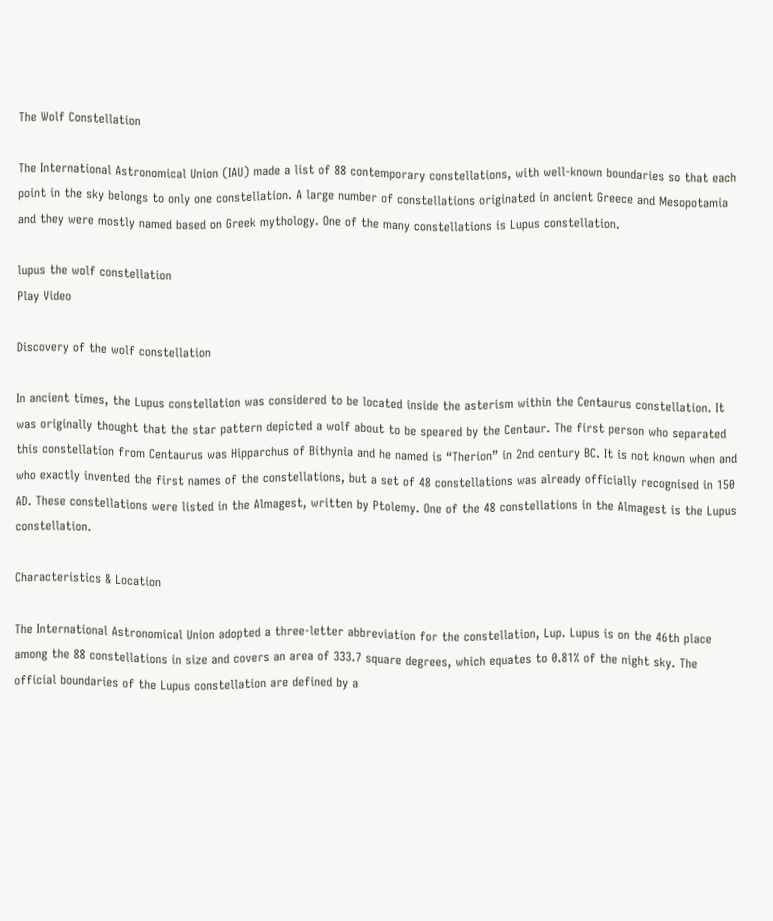The Wolf Constellation

The International Astronomical Union (IAU) made a list of 88 contemporary constellations, with well-known boundaries so that each point in the sky belongs to only one constellation. A large number of constellations originated in ancient Greece and Mesopotamia and they were mostly named based on Greek mythology. One of the many constellations is Lupus constellation.

lupus the wolf constellation
Play Video

Discovery of the wolf constellation

In ancient times, the Lupus constellation was considered to be located inside the asterism within the Centaurus constellation. It was originally thought that the star pattern depicted a wolf about to be speared by the Centaur. The first person who separated this constellation from Centaurus was Hipparchus of Bithynia and he named is “Therion” in 2nd century BC. It is not known when and who exactly invented the first names of the constellations, but a set of 48 constellations was already officially recognised in 150 AD. These constellations were listed in the Almagest, written by Ptolemy. One of the 48 constellations in the Almagest is the Lupus constellation.

Characteristics & Location

The International Astronomical Union adopted a three-letter abbreviation for the constellation, Lup. Lupus is on the 46th place among the 88 constellations in size and covers an area of 333.7 square degrees, which equates to 0.81% of the night sky. The official boundaries of the Lupus constellation are defined by a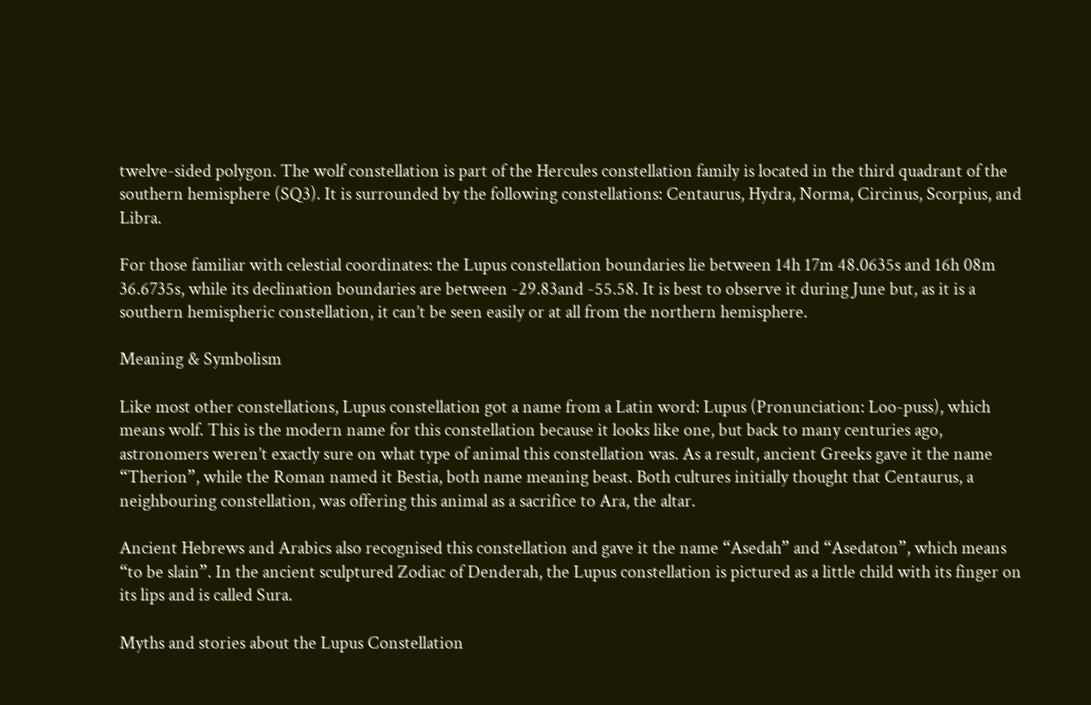twelve-sided polygon. The wolf constellation is part of the Hercules constellation family is located in the third quadrant of the southern hemisphere (SQ3). It is surrounded by the following constellations: Centaurus, Hydra, Norma, Circinus, Scorpius, and Libra.

For those familiar with celestial coordinates: the Lupus constellation boundaries lie between 14h 17m 48.0635s and 16h 08m 36.6735s, while its declination boundaries are between -29.83and -55.58. It is best to observe it during June but, as it is a southern hemispheric constellation, it can’t be seen easily or at all from the northern hemisphere.

Meaning & Symbolism

Like most other constellations, Lupus constellation got a name from a Latin word: Lupus (Pronunciation: Loo-puss), which means wolf. This is the modern name for this constellation because it looks like one, but back to many centuries ago, astronomers weren’t exactly sure on what type of animal this constellation was. As a result, ancient Greeks gave it the name “Therion”, while the Roman named it Bestia, both name meaning beast. Both cultures initially thought that Centaurus, a neighbouring constellation, was offering this animal as a sacrifice to Ara, the altar.

Ancient Hebrews and Arabics also recognised this constellation and gave it the name “Asedah” and “Asedaton”, which means “to be slain”. In the ancient sculptured Zodiac of Denderah, the Lupus constellation is pictured as a little child with its finger on its lips and is called Sura.

Myths and stories about the Lupus Constellation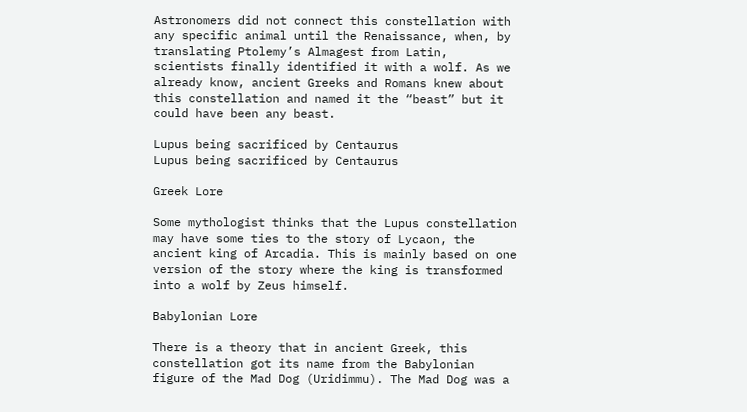Astronomers did not connect this constellation with any specific animal until the Renaissance, when, by translating Ptolemy’s Almagest from Latin, scientists finally identified it with a wolf. As we already know, ancient Greeks and Romans knew about this constellation and named it the “beast” but it could have been any beast.

Lupus being sacrificed by Centaurus
Lupus being sacrificed by Centaurus

Greek Lore

Some mythologist thinks that the Lupus constellation may have some ties to the story of Lycaon, the ancient king of Arcadia. This is mainly based on one version of the story where the king is transformed into a wolf by Zeus himself.

Babylonian Lore

There is a theory that in ancient Greek, this constellation got its name from the Babylonian figure of the Mad Dog (Uridimmu). The Mad Dog was a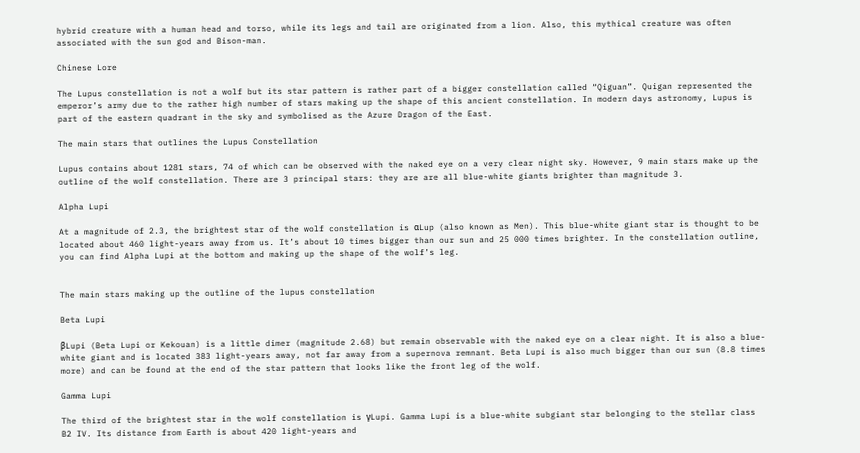hybrid creature with a human head and torso, while its legs and tail are originated from a lion. Also, this mythical creature was often associated with the sun god and Bison-man.

Chinese Lore

The Lupus constellation is not a wolf but its star pattern is rather part of a bigger constellation called “Qiguan”. Quigan represented the emperor’s army due to the rather high number of stars making up the shape of this ancient constellation. In modern days astronomy, Lupus is part of the eastern quadrant in the sky and symbolised as the Azure Dragon of the East.

The main stars that outlines the Lupus Constellation

Lupus contains about 1281 stars, 74 of which can be observed with the naked eye on a very clear night sky. However, 9 main stars make up the outline of the wolf constellation. There are 3 principal stars: they are are all blue-white giants brighter than magnitude 3.

Alpha Lupi

At a magnitude of 2.3, the brightest star of the wolf constellation is αLup (also known as Men). This blue-white giant star is thought to be located about 460 light-years away from us. It’s about 10 times bigger than our sun and 25 000 times brighter. In the constellation outline, you can find Alpha Lupi at the bottom and making up the shape of the wolf’s leg.


The main stars making up the outline of the lupus constellation

Beta Lupi

βLupi (Beta Lupi or Kekouan) is a little dimer (magnitude 2.68) but remain observable with the naked eye on a clear night. It is also a blue-white giant and is located 383 light-years away, not far away from a supernova remnant. Beta Lupi is also much bigger than our sun (8.8 times more) and can be found at the end of the star pattern that looks like the front leg of the wolf.

Gamma Lupi

The third of the brightest star in the wolf constellation is γLupi. Gamma Lupi is a blue-white subgiant star belonging to the stellar class B2 IV. Its distance from Earth is about 420 light-years and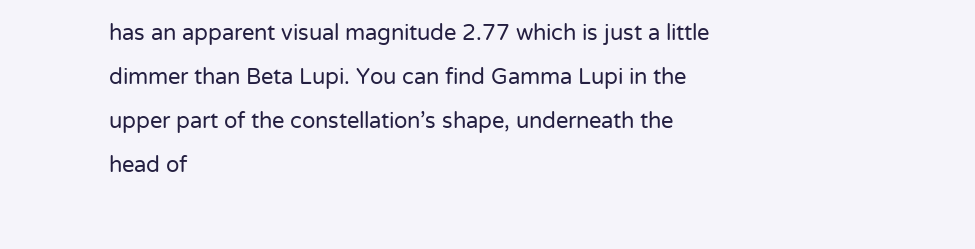has an apparent visual magnitude 2.77 which is just a little dimmer than Beta Lupi. You can find Gamma Lupi in the upper part of the constellation’s shape, underneath the head of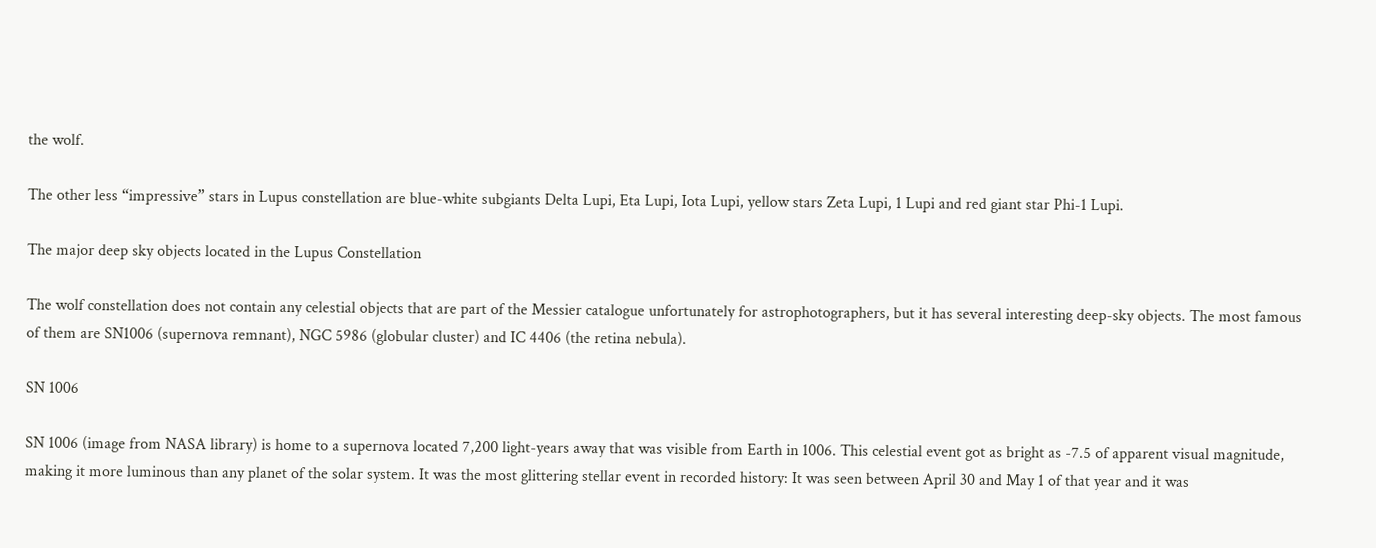the wolf.

The other less “impressive” stars in Lupus constellation are blue-white subgiants Delta Lupi, Eta Lupi, Iota Lupi, yellow stars Zeta Lupi, 1 Lupi and red giant star Phi-1 Lupi.

The major deep sky objects located in the Lupus Constellation

The wolf constellation does not contain any celestial objects that are part of the Messier catalogue unfortunately for astrophotographers, but it has several interesting deep-sky objects. The most famous of them are SN1006 (supernova remnant), NGC 5986 (globular cluster) and IC 4406 (the retina nebula).

SN 1006

SN 1006 (image from NASA library) is home to a supernova located 7,200 light-years away that was visible from Earth in 1006. This celestial event got as bright as -7.5 of apparent visual magnitude, making it more luminous than any planet of the solar system. It was the most glittering stellar event in recorded history: It was seen between April 30 and May 1 of that year and it was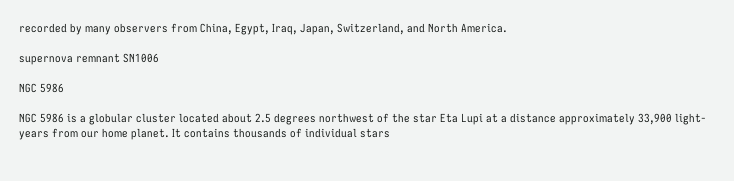recorded by many observers from China, Egypt, Iraq, Japan, Switzerland, and North America.

supernova remnant SN1006

NGC 5986

NGC 5986 is a globular cluster located about 2.5 degrees northwest of the star Eta Lupi at a distance approximately 33,900 light-years from our home planet. It contains thousands of individual stars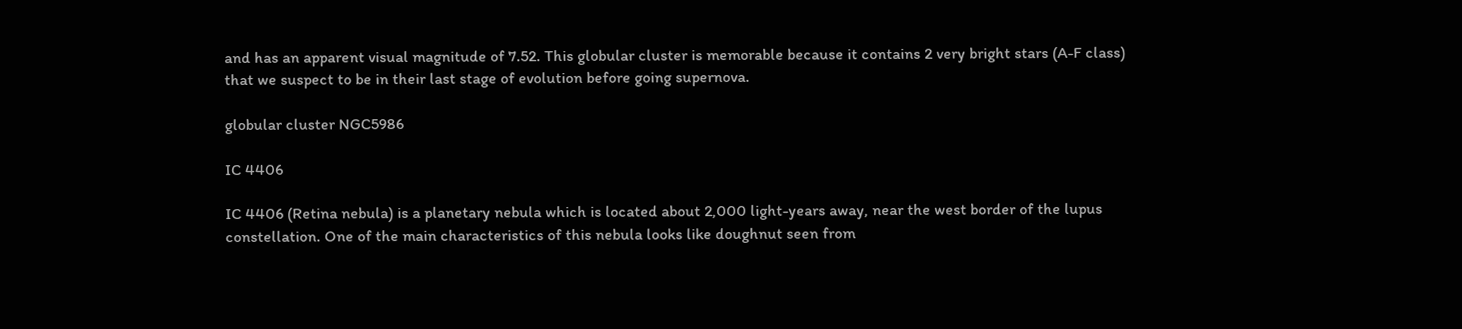and has an apparent visual magnitude of 7.52. This globular cluster is memorable because it contains 2 very bright stars (A-F class) that we suspect to be in their last stage of evolution before going supernova.

globular cluster NGC5986

IC 4406

IC 4406 (Retina nebula) is a planetary nebula which is located about 2,000 light-years away, near the west border of the lupus constellation. One of the main characteristics of this nebula looks like doughnut seen from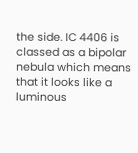the side. IC 4406 is classed as a bipolar nebula which means that it looks like a luminous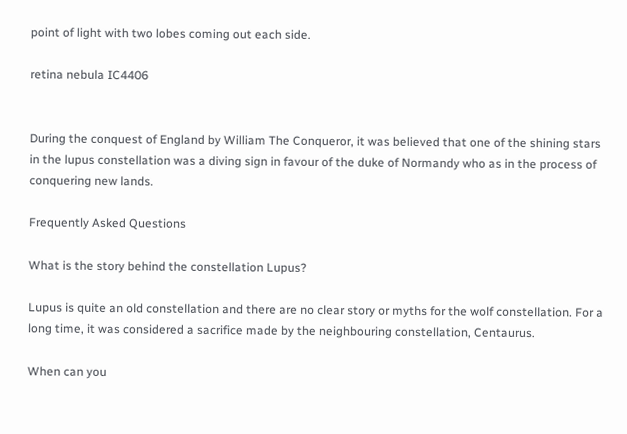point of light with two lobes coming out each side.

retina nebula IC4406


During the conquest of England by William The Conqueror, it was believed that one of the shining stars in the lupus constellation was a diving sign in favour of the duke of Normandy who as in the process of conquering new lands.

Frequently Asked Questions

What is the story behind the constellation Lupus?

Lupus is quite an old constellation and there are no clear story or myths for the wolf constellation. For a long time, it was considered a sacrifice made by the neighbouring constellation, Centaurus.

When can you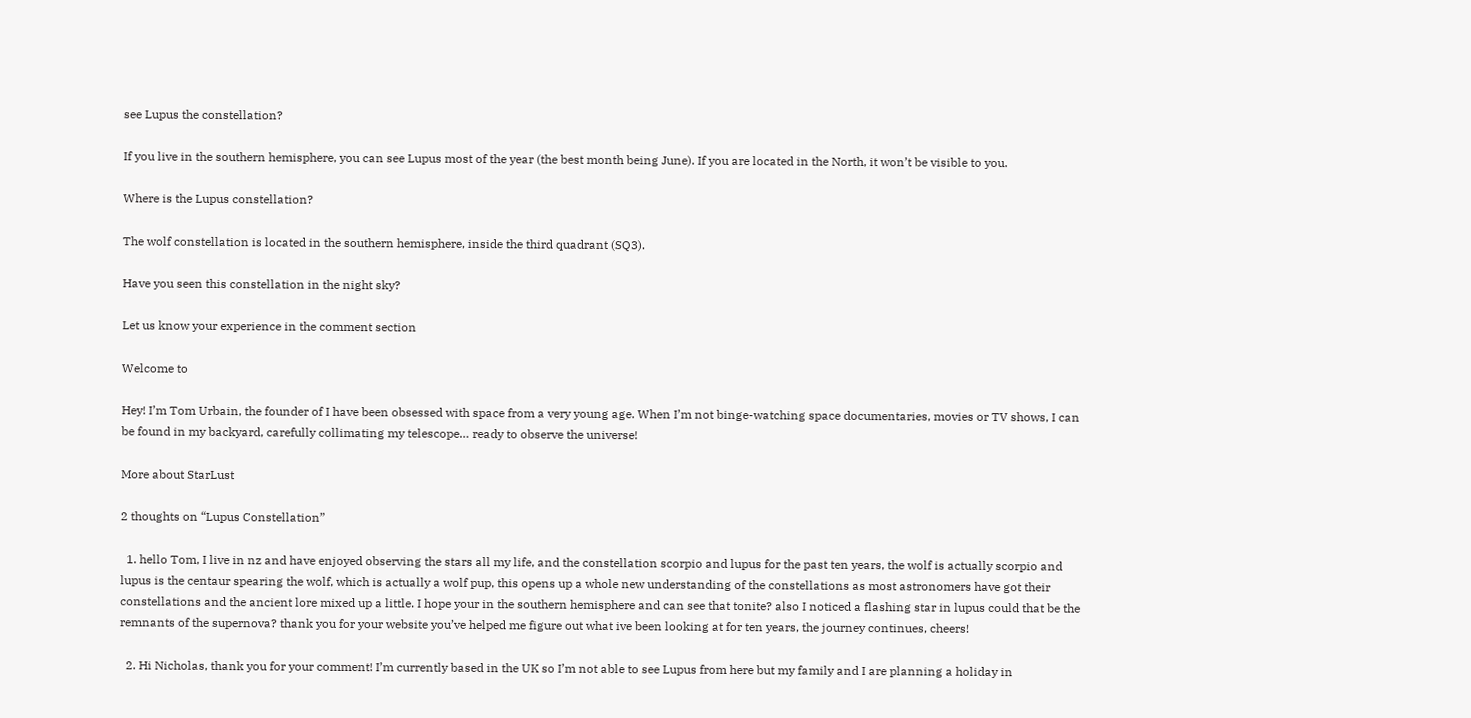see Lupus the constellation?

If you live in the southern hemisphere, you can see Lupus most of the year (the best month being June). If you are located in the North, it won’t be visible to you.

Where is the Lupus constellation?

The wolf constellation is located in the southern hemisphere, inside the third quadrant (SQ3).

Have you seen this constellation in the night sky?

Let us know your experience in the comment section

Welcome to

Hey! I’m Tom Urbain, the founder of I have been obsessed with space from a very young age. When I’m not binge-watching space documentaries, movies or TV shows, I can be found in my backyard, carefully collimating my telescope… ready to observe the universe!

More about StarLust

2 thoughts on “Lupus Constellation”

  1. hello Tom, I live in nz and have enjoyed observing the stars all my life, and the constellation scorpio and lupus for the past ten years, the wolf is actually scorpio and lupus is the centaur spearing the wolf, which is actually a wolf pup, this opens up a whole new understanding of the constellations as most astronomers have got their constellations and the ancient lore mixed up a little. I hope your in the southern hemisphere and can see that tonite? also I noticed a flashing star in lupus could that be the remnants of the supernova? thank you for your website you’ve helped me figure out what ive been looking at for ten years, the journey continues, cheers!

  2. Hi Nicholas, thank you for your comment! I’m currently based in the UK so I’m not able to see Lupus from here but my family and I are planning a holiday in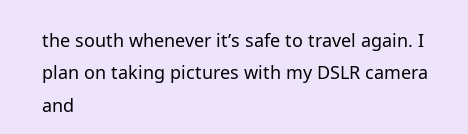the south whenever it’s safe to travel again. I plan on taking pictures with my DSLR camera and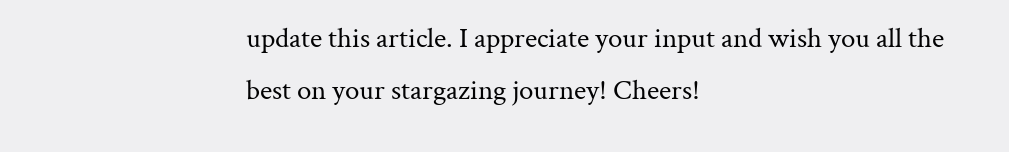update this article. I appreciate your input and wish you all the best on your stargazing journey! Cheers!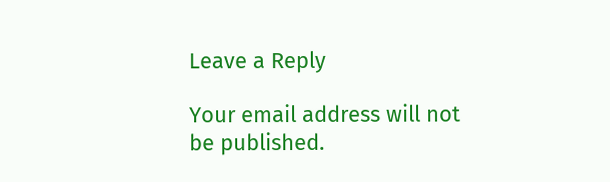Leave a Reply

Your email address will not be published.